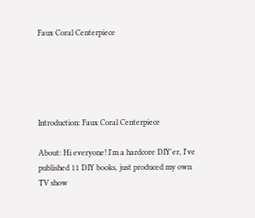Faux Coral Centerpiece





Introduction: Faux Coral Centerpiece

About: Hi everyone! I'm a hardcore DIY'er, I've published 11 DIY books, just produced my own TV show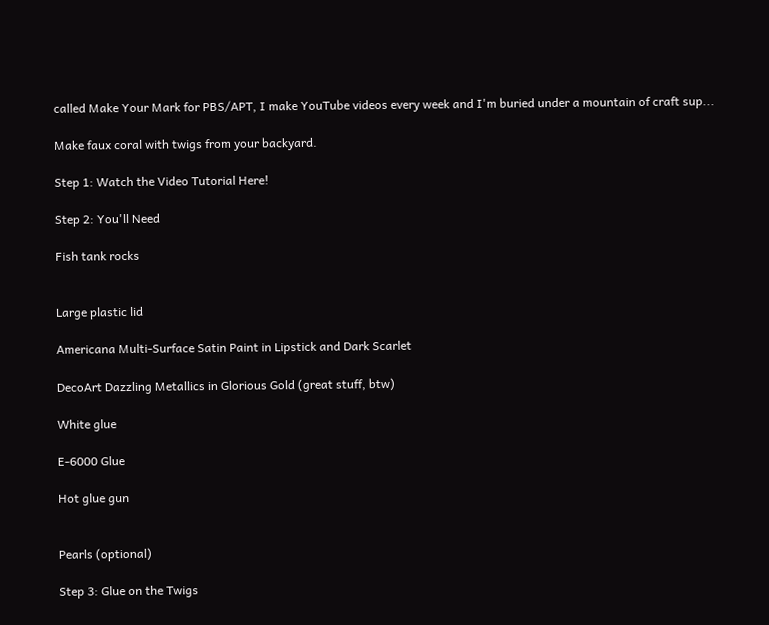called Make Your Mark for PBS/APT, I make YouTube videos every week and I'm buried under a mountain of craft sup...

Make faux coral with twigs from your backyard.

Step 1: Watch the Video Tutorial Here!

Step 2: You'll Need

Fish tank rocks


Large plastic lid

Americana Multi-Surface Satin Paint in Lipstick and Dark Scarlet

DecoArt Dazzling Metallics in Glorious Gold (great stuff, btw)

White glue

E-6000 Glue

Hot glue gun


Pearls (optional)

Step 3: Glue on the Twigs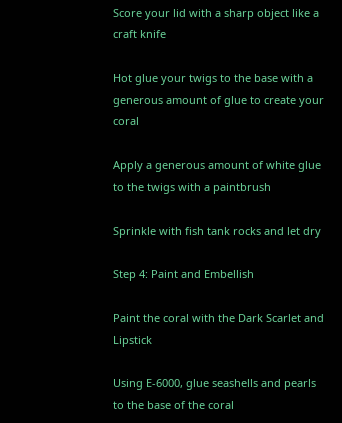Score your lid with a sharp object like a craft knife

Hot glue your twigs to the base with a generous amount of glue to create your coral

Apply a generous amount of white glue to the twigs with a paintbrush

Sprinkle with fish tank rocks and let dry

Step 4: Paint and Embellish

Paint the coral with the Dark Scarlet and Lipstick

Using E-6000, glue seashells and pearls to the base of the coral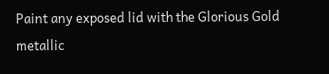Paint any exposed lid with the Glorious Gold metallic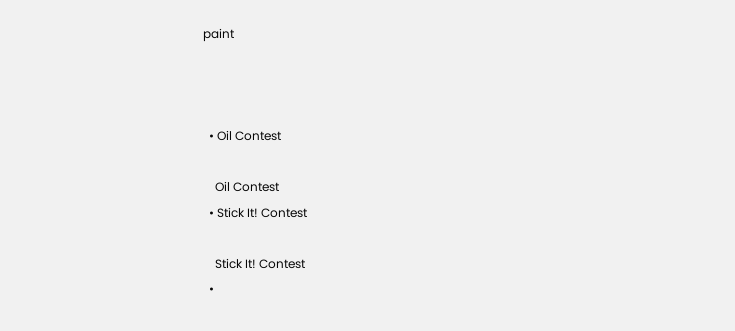paint



  • Oil Contest

    Oil Contest
  • Stick It! Contest

    Stick It! Contest
  •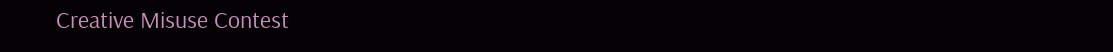Creative Misuse Contest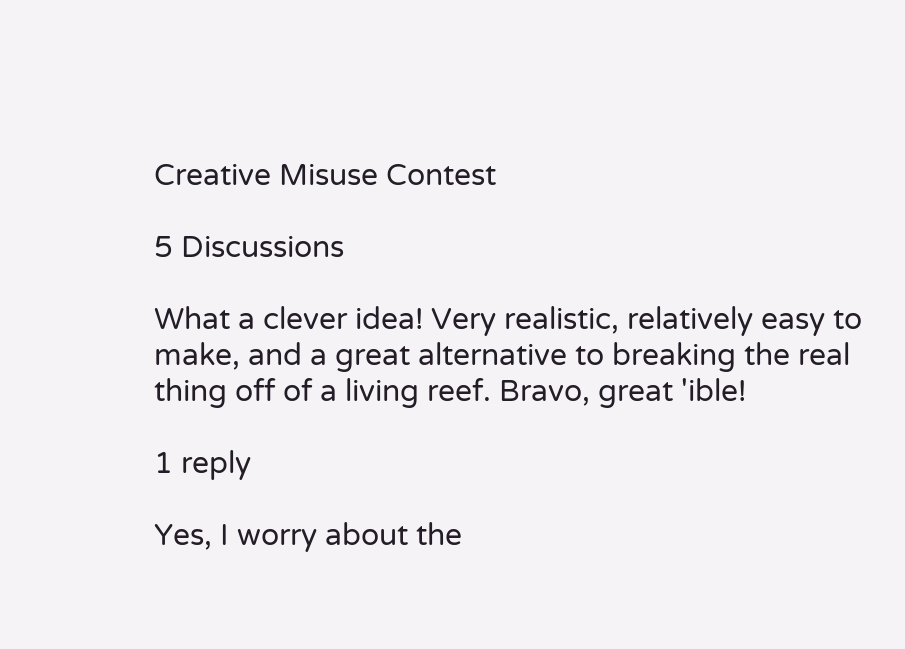Creative Misuse Contest

5 Discussions

What a clever idea! Very realistic, relatively easy to make, and a great alternative to breaking the real thing off of a living reef. Bravo, great 'ible!

1 reply

Yes, I worry about the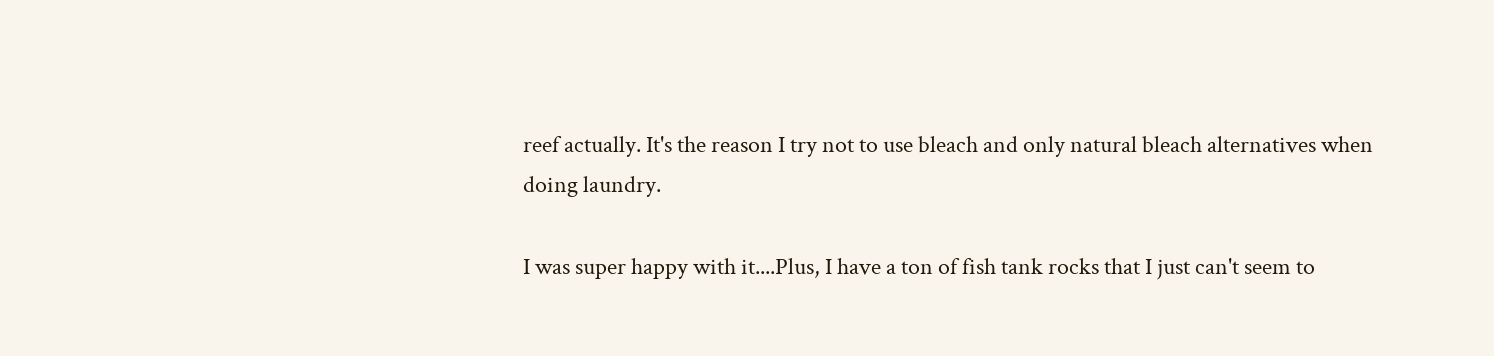reef actually. It's the reason I try not to use bleach and only natural bleach alternatives when doing laundry.

I was super happy with it....Plus, I have a ton of fish tank rocks that I just can't seem to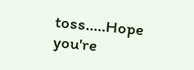toss.....Hope you're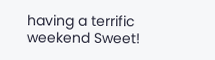having a terrific weekend Sweet!